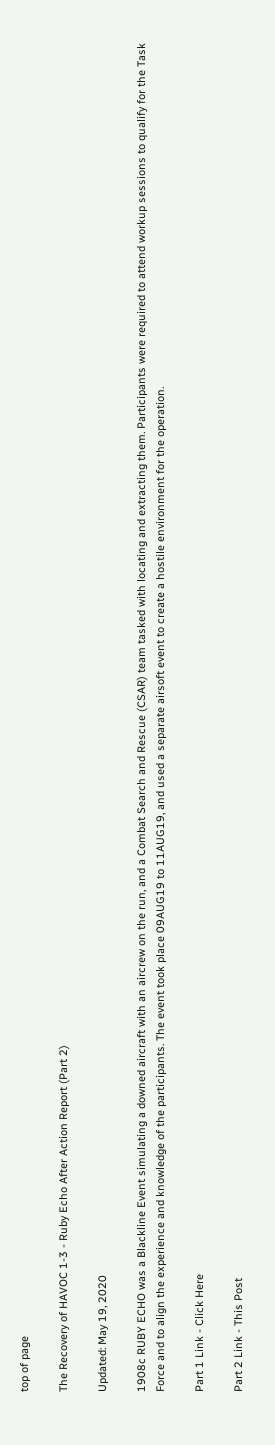top of page

The Recovery of HAVOC 1-3 - Ruby Echo After Action Report (Part 2)

Updated: May 19, 2020

1908c RUBY ECHO was a Blackline Event simulating a downed aircraft with an aircrew on the run, and a Combat Search and Rescue (CSAR) team tasked with locating and extracting them. Participants were required to attend workup sessions to qualify for the Task Force and to align the experience and knowledge of the participants. The event took place 09AUG19 to 11AUG19, and used a separate airsoft event to create a hostile environment for the operation.

Part 1 Link - Click Here

Part 2 Link - This Post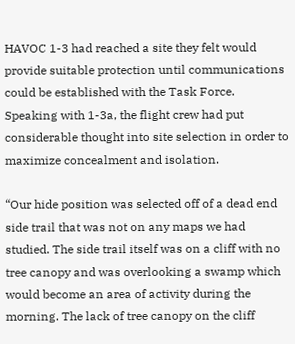HAVOC 1-3 had reached a site they felt would provide suitable protection until communications could be established with the Task Force. Speaking with 1-3a, the flight crew had put considerable thought into site selection in order to maximize concealment and isolation.

“Our hide position was selected off of a dead end side trail that was not on any maps we had studied. The side trail itself was on a cliff with no tree canopy and was overlooking a swamp which would become an area of activity during the morning. The lack of tree canopy on the cliff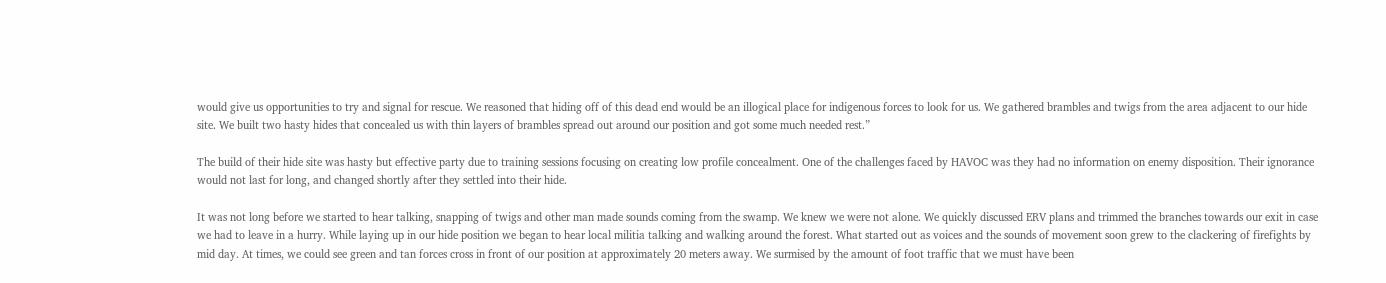would give us opportunities to try and signal for rescue. We reasoned that hiding off of this dead end would be an illogical place for indigenous forces to look for us. We gathered brambles and twigs from the area adjacent to our hide site. We built two hasty hides that concealed us with thin layers of brambles spread out around our position and got some much needed rest.”

The build of their hide site was hasty but effective party due to training sessions focusing on creating low profile concealment. One of the challenges faced by HAVOC was they had no information on enemy disposition. Their ignorance would not last for long, and changed shortly after they settled into their hide.

It was not long before we started to hear talking, snapping of twigs and other man made sounds coming from the swamp. We knew we were not alone. We quickly discussed ERV plans and trimmed the branches towards our exit in case we had to leave in a hurry. While laying up in our hide position we began to hear local militia talking and walking around the forest. What started out as voices and the sounds of movement soon grew to the clackering of firefights by mid day. At times, we could see green and tan forces cross in front of our position at approximately 20 meters away. We surmised by the amount of foot traffic that we must have been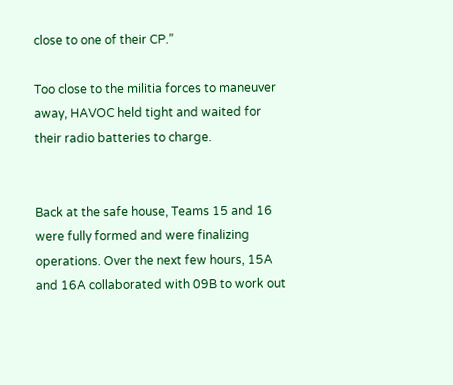close to one of their CP.”

Too close to the militia forces to maneuver away, HAVOC held tight and waited for their radio batteries to charge.


Back at the safe house, Teams 15 and 16 were fully formed and were finalizing operations. Over the next few hours, 15A and 16A collaborated with 09B to work out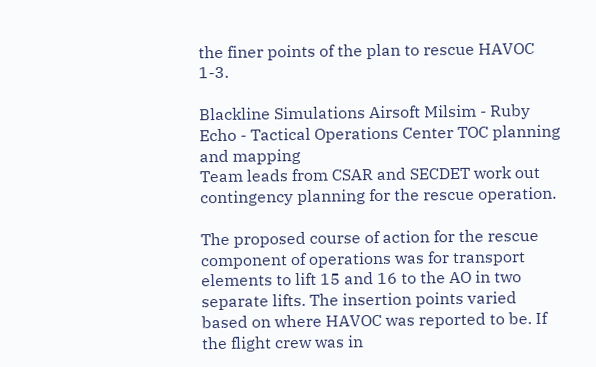the finer points of the plan to rescue HAVOC 1-3.

Blackline Simulations Airsoft Milsim - Ruby Echo - Tactical Operations Center TOC planning and mapping
Team leads from CSAR and SECDET work out contingency planning for the rescue operation.

The proposed course of action for the rescue component of operations was for transport elements to lift 15 and 16 to the AO in two separate lifts. The insertion points varied based on where HAVOC was reported to be. If the flight crew was in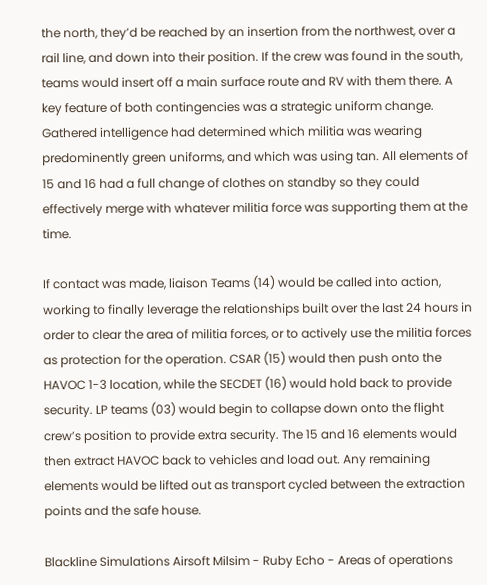the north, they’d be reached by an insertion from the northwest, over a rail line, and down into their position. If the crew was found in the south, teams would insert off a main surface route and RV with them there. A key feature of both contingencies was a strategic uniform change. Gathered intelligence had determined which militia was wearing predominently green uniforms, and which was using tan. All elements of 15 and 16 had a full change of clothes on standby so they could effectively merge with whatever militia force was supporting them at the time.

If contact was made, liaison Teams (14) would be called into action, working to finally leverage the relationships built over the last 24 hours in order to clear the area of militia forces, or to actively use the militia forces as protection for the operation. CSAR (15) would then push onto the HAVOC 1-3 location, while the SECDET (16) would hold back to provide security. LP teams (03) would begin to collapse down onto the flight crew’s position to provide extra security. The 15 and 16 elements would then extract HAVOC back to vehicles and load out. Any remaining elements would be lifted out as transport cycled between the extraction points and the safe house.

Blackline Simulations Airsoft Milsim - Ruby Echo - Areas of operations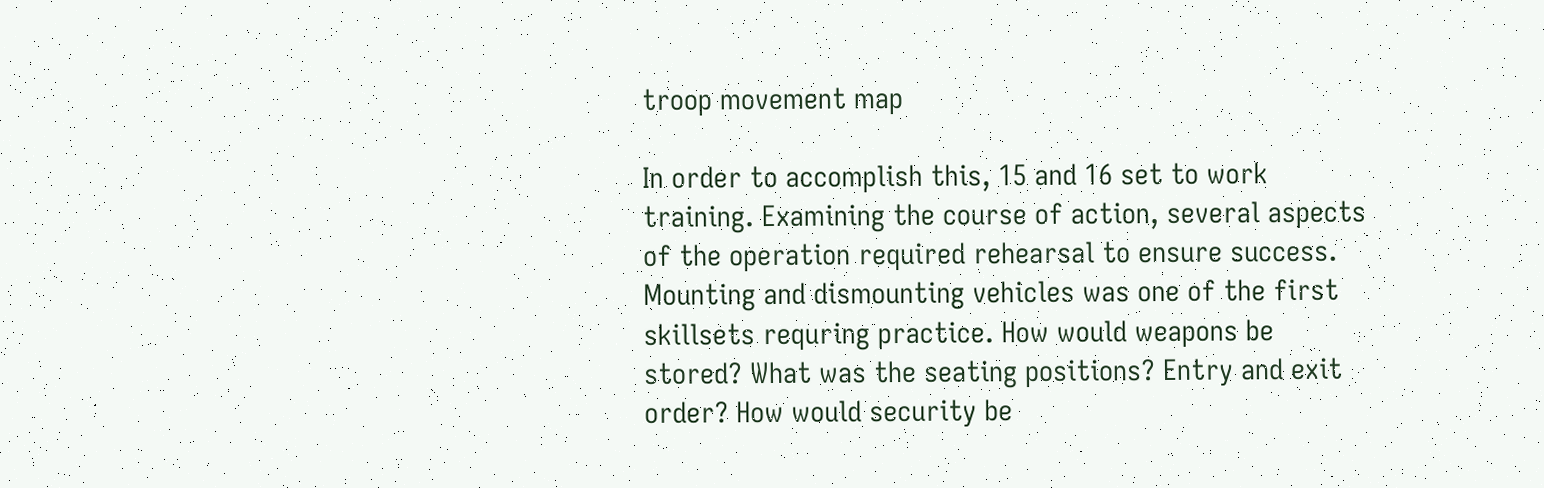troop movement map

In order to accomplish this, 15 and 16 set to work training. Examining the course of action, several aspects of the operation required rehearsal to ensure success. Mounting and dismounting vehicles was one of the first skillsets requring practice. How would weapons be stored? What was the seating positions? Entry and exit order? How would security be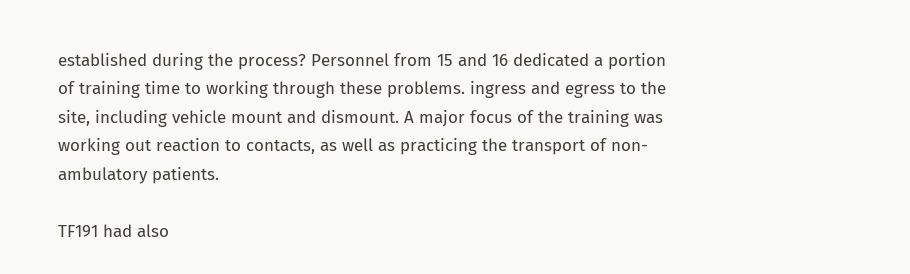established during the process? Personnel from 15 and 16 dedicated a portion of training time to working through these problems. ingress and egress to the site, including vehicle mount and dismount. A major focus of the training was working out reaction to contacts, as well as practicing the transport of non-ambulatory patients.

TF191 had also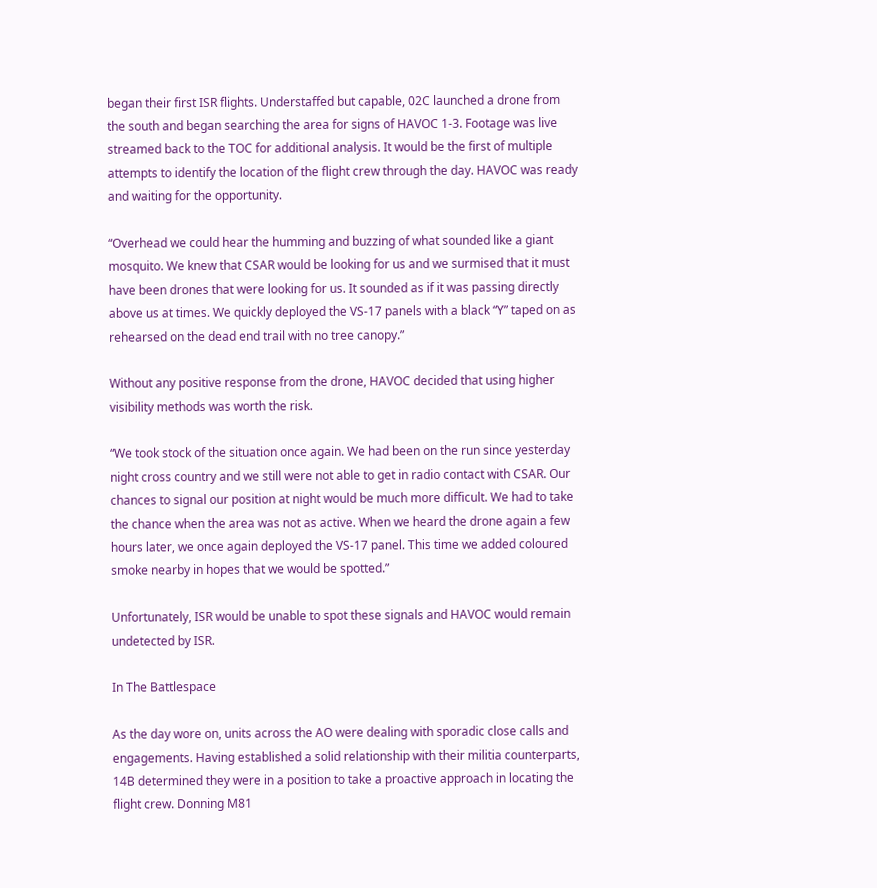began their first ISR flights. Understaffed but capable, 02C launched a drone from the south and began searching the area for signs of HAVOC 1-3. Footage was live streamed back to the TOC for additional analysis. It would be the first of multiple attempts to identify the location of the flight crew through the day. HAVOC was ready and waiting for the opportunity.

“Overhead we could hear the humming and buzzing of what sounded like a giant mosquito. We knew that CSAR would be looking for us and we surmised that it must have been drones that were looking for us. It sounded as if it was passing directly above us at times. We quickly deployed the VS-17 panels with a black “Y” taped on as rehearsed on the dead end trail with no tree canopy.”

Without any positive response from the drone, HAVOC decided that using higher visibility methods was worth the risk.

“We took stock of the situation once again. We had been on the run since yesterday night cross country and we still were not able to get in radio contact with CSAR. Our chances to signal our position at night would be much more difficult. We had to take the chance when the area was not as active. When we heard the drone again a few hours later, we once again deployed the VS-17 panel. This time we added coloured smoke nearby in hopes that we would be spotted.”

Unfortunately, ISR would be unable to spot these signals and HAVOC would remain undetected by ISR.

In The Battlespace

As the day wore on, units across the AO were dealing with sporadic close calls and engagements. Having established a solid relationship with their militia counterparts, 14B determined they were in a position to take a proactive approach in locating the flight crew. Donning M81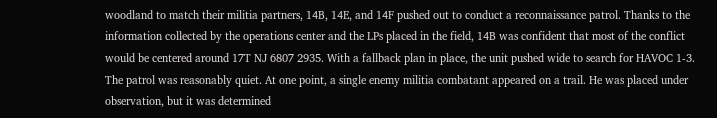woodland to match their militia partners, 14B, 14E, and 14F pushed out to conduct a reconnaissance patrol. Thanks to the information collected by the operations center and the LPs placed in the field, 14B was confident that most of the conflict would be centered around 17T NJ 6807 2935. With a fallback plan in place, the unit pushed wide to search for HAVOC 1-3. The patrol was reasonably quiet. At one point, a single enemy militia combatant appeared on a trail. He was placed under observation, but it was determined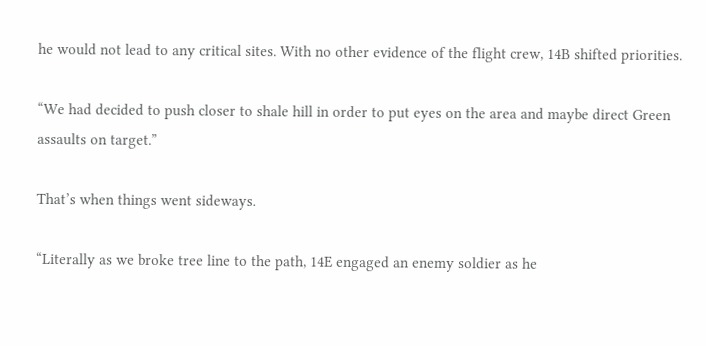he would not lead to any critical sites. With no other evidence of the flight crew, 14B shifted priorities.

“We had decided to push closer to shale hill in order to put eyes on the area and maybe direct Green assaults on target.”

That’s when things went sideways.

“Literally as we broke tree line to the path, 14E engaged an enemy soldier as he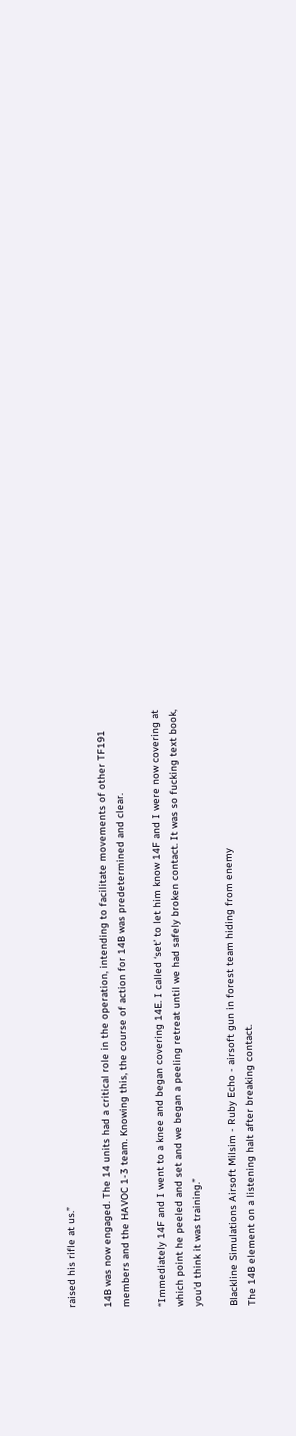raised his rifle at us.”

14B was now engaged. The 14 units had a critical role in the operation, intending to facilitate movements of other TF191 members and the HAVOC 1-3 team. Knowing this, the course of action for 14B was predetermined and clear.

“Immediately 14F and I went to a knee and began covering 14E. I called ‘set’ to let him know 14F and I were now covering at which point he peeled and set and we began a peeling retreat until we had safely broken contact. It was so fucking text book, you'd think it was training.”

Blackline Simulations Airsoft Milsim - Ruby Echo - airsoft gun in forest team hiding from enemy
The 14B element on a listening halt after breaking contact.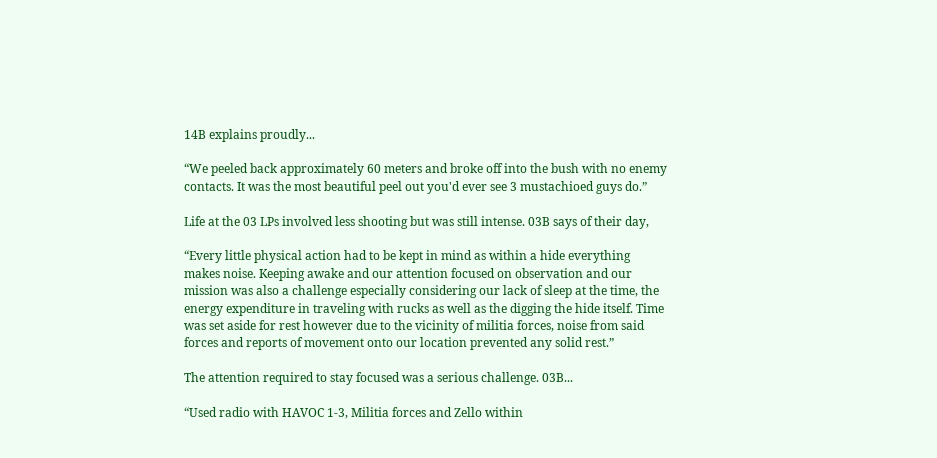14B explains proudly...

“We peeled back approximately 60 meters and broke off into the bush with no enemy contacts. It was the most beautiful peel out you'd ever see 3 mustachioed guys do.”

Life at the 03 LPs involved less shooting but was still intense. 03B says of their day,

“Every little physical action had to be kept in mind as within a hide everything makes noise. Keeping awake and our attention focused on observation and our mission was also a challenge especially considering our lack of sleep at the time, the energy expenditure in traveling with rucks as well as the digging the hide itself. Time was set aside for rest however due to the vicinity of militia forces, noise from said forces and reports of movement onto our location prevented any solid rest.”

The attention required to stay focused was a serious challenge. 03B...

“Used radio with HAVOC 1-3, Militia forces and Zello within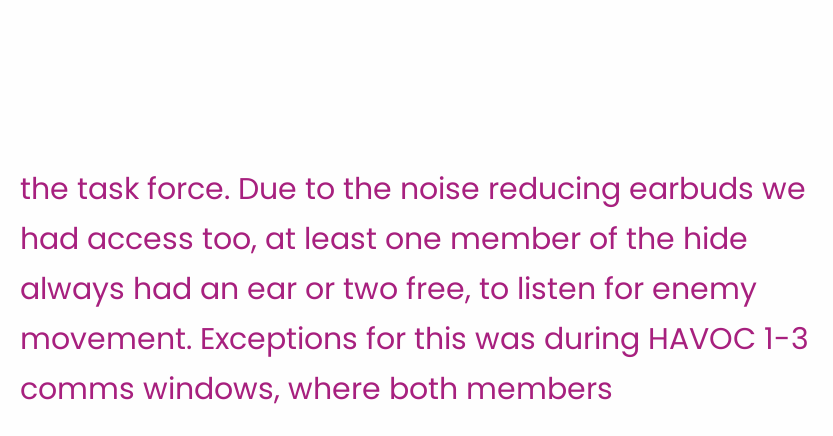the task force. Due to the noise reducing earbuds we had access too, at least one member of the hide always had an ear or two free, to listen for enemy movement. Exceptions for this was during HAVOC 1-3 comms windows, where both members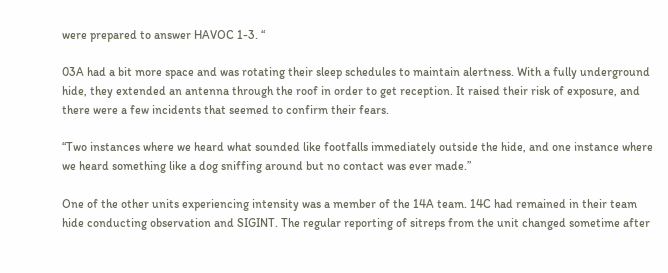were prepared to answer HAVOC 1-3. “

03A had a bit more space and was rotating their sleep schedules to maintain alertness. With a fully underground hide, they extended an antenna through the roof in order to get reception. It raised their risk of exposure, and there were a few incidents that seemed to confirm their fears.

“Two instances where we heard what sounded like footfalls immediately outside the hide, and one instance where we heard something like a dog sniffing around but no contact was ever made.”

One of the other units experiencing intensity was a member of the 14A team. 14C had remained in their team hide conducting observation and SIGINT. The regular reporting of sitreps from the unit changed sometime after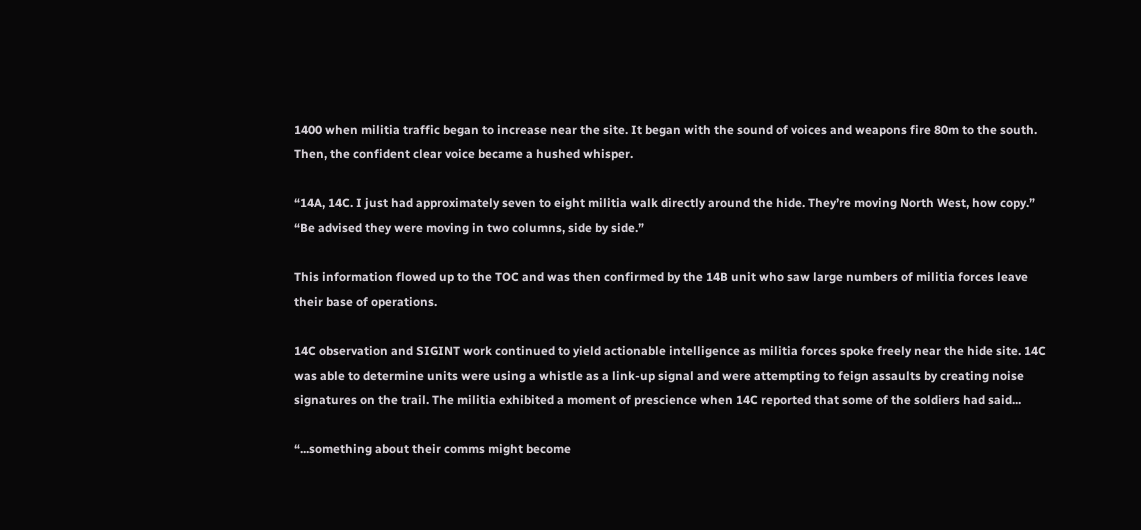1400 when militia traffic began to increase near the site. It began with the sound of voices and weapons fire 80m to the south. Then, the confident clear voice became a hushed whisper.

“14A, 14C. I just had approximately seven to eight militia walk directly around the hide. They’re moving North West, how copy.” “Be advised they were moving in two columns, side by side.”

This information flowed up to the TOC and was then confirmed by the 14B unit who saw large numbers of militia forces leave their base of operations.

14C observation and SIGINT work continued to yield actionable intelligence as militia forces spoke freely near the hide site. 14C was able to determine units were using a whistle as a link-up signal and were attempting to feign assaults by creating noise signatures on the trail. The militia exhibited a moment of prescience when 14C reported that some of the soldiers had said...

“...something about their comms might become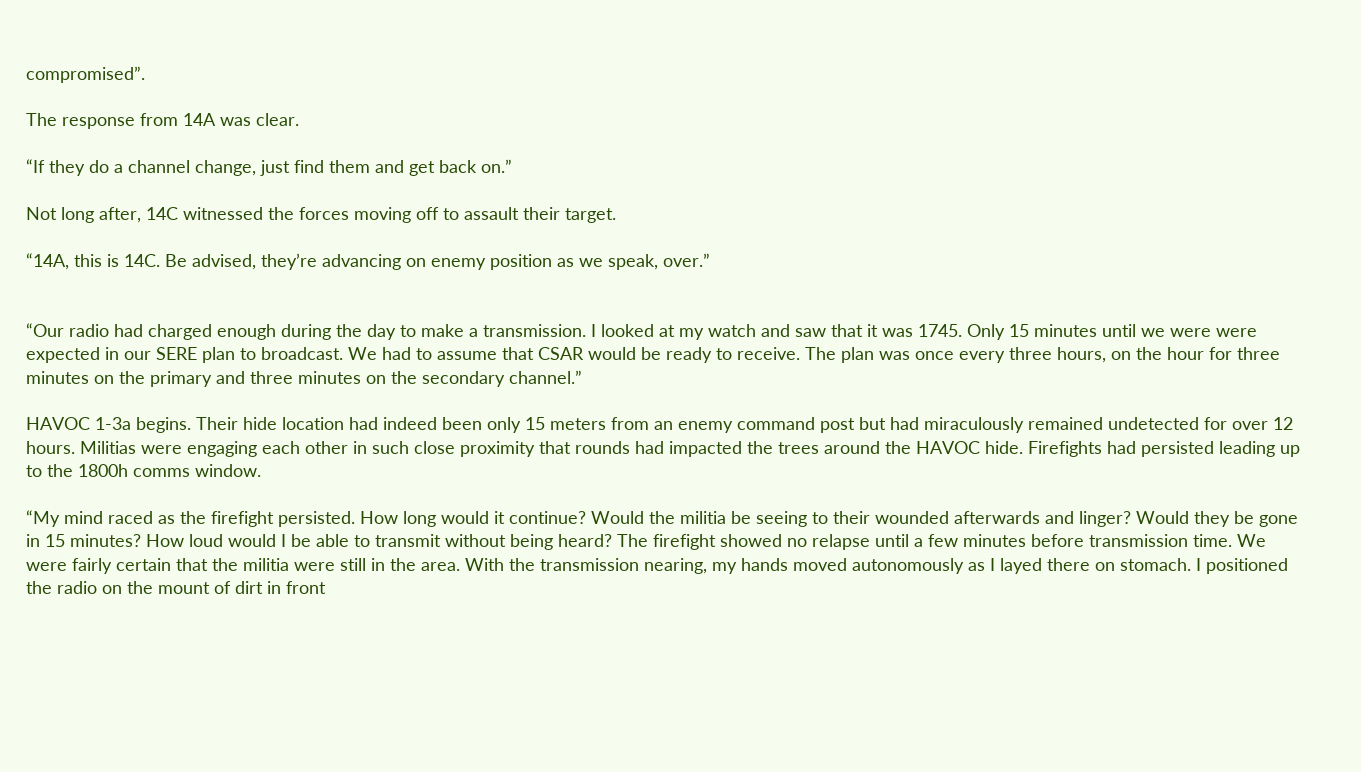compromised”.

The response from 14A was clear.

“If they do a channel change, just find them and get back on.”

Not long after, 14C witnessed the forces moving off to assault their target.

“14A, this is 14C. Be advised, they’re advancing on enemy position as we speak, over.”


“Our radio had charged enough during the day to make a transmission. I looked at my watch and saw that it was 1745. Only 15 minutes until we were were expected in our SERE plan to broadcast. We had to assume that CSAR would be ready to receive. The plan was once every three hours, on the hour for three minutes on the primary and three minutes on the secondary channel.”

HAVOC 1-3a begins. Their hide location had indeed been only 15 meters from an enemy command post but had miraculously remained undetected for over 12 hours. Militias were engaging each other in such close proximity that rounds had impacted the trees around the HAVOC hide. Firefights had persisted leading up to the 1800h comms window.

“My mind raced as the firefight persisted. How long would it continue? Would the militia be seeing to their wounded afterwards and linger? Would they be gone in 15 minutes? How loud would I be able to transmit without being heard? The firefight showed no relapse until a few minutes before transmission time. We were fairly certain that the militia were still in the area. With the transmission nearing, my hands moved autonomously as I layed there on stomach. I positioned the radio on the mount of dirt in front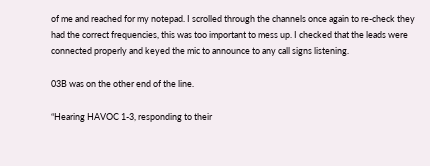of me and reached for my notepad. I scrolled through the channels once again to re-check they had the correct frequencies, this was too important to mess up. I checked that the leads were connected properly and keyed the mic to announce to any call signs listening.

03B was on the other end of the line.

“Hearing HAVOC 1-3, responding to their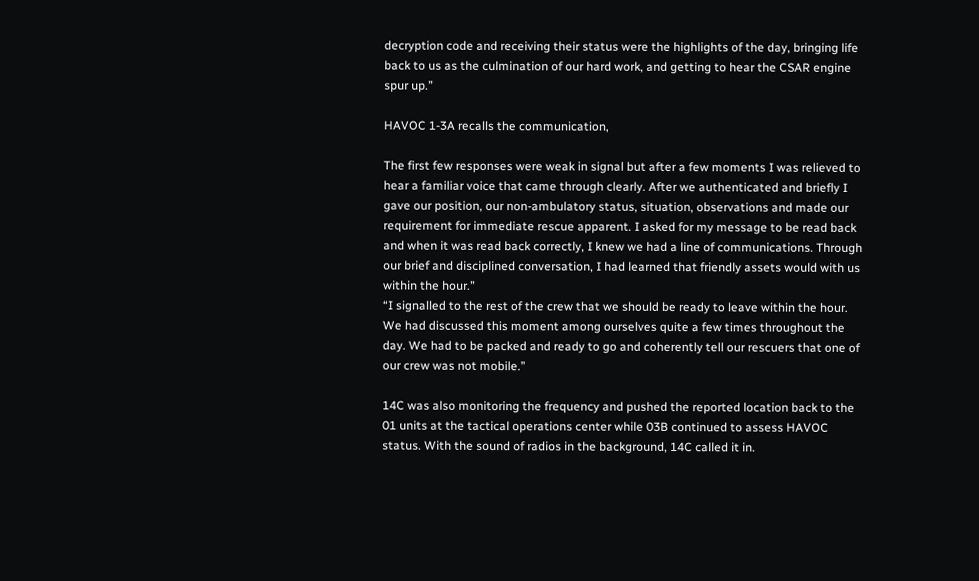decryption code and receiving their status were the highlights of the day, bringing life back to us as the culmination of our hard work, and getting to hear the CSAR engine spur up.”

HAVOC 1-3A recalls the communication,

The first few responses were weak in signal but after a few moments I was relieved to hear a familiar voice that came through clearly. After we authenticated and briefly I gave our position, our non-ambulatory status, situation, observations and made our requirement for immediate rescue apparent. I asked for my message to be read back and when it was read back correctly, I knew we had a line of communications. Through our brief and disciplined conversation, I had learned that friendly assets would with us within the hour.”
“I signalled to the rest of the crew that we should be ready to leave within the hour. We had discussed this moment among ourselves quite a few times throughout the day. We had to be packed and ready to go and coherently tell our rescuers that one of our crew was not mobile.”

14C was also monitoring the frequency and pushed the reported location back to the 01 units at the tactical operations center while 03B continued to assess HAVOC status. With the sound of radios in the background, 14C called it in.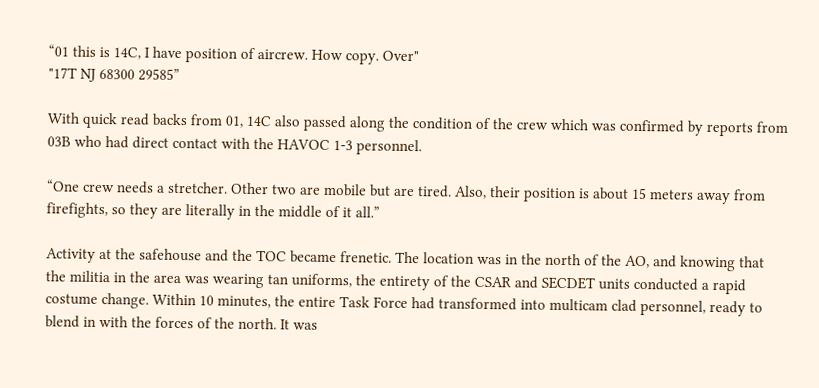“01 this is 14C, I have position of aircrew. How copy. Over"
"17T NJ 68300 29585”

With quick read backs from 01, 14C also passed along the condition of the crew which was confirmed by reports from 03B who had direct contact with the HAVOC 1-3 personnel.

“One crew needs a stretcher. Other two are mobile but are tired. Also, their position is about 15 meters away from firefights, so they are literally in the middle of it all.”

Activity at the safehouse and the TOC became frenetic. The location was in the north of the AO, and knowing that the militia in the area was wearing tan uniforms, the entirety of the CSAR and SECDET units conducted a rapid costume change. Within 10 minutes, the entire Task Force had transformed into multicam clad personnel, ready to blend in with the forces of the north. It was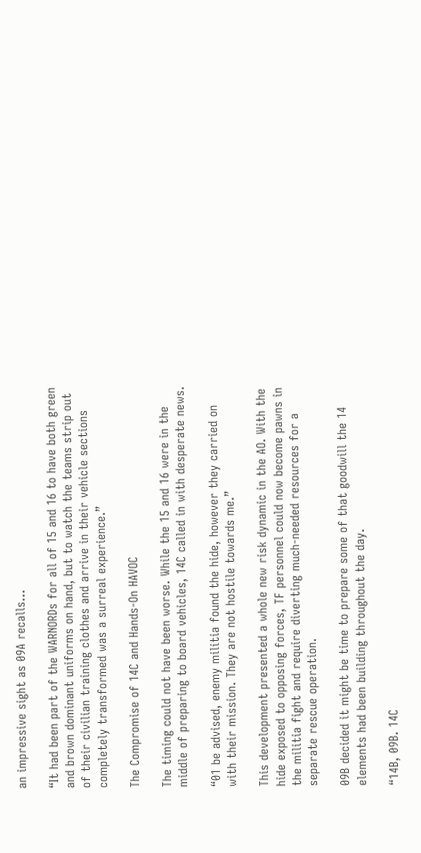an impressive sight as 09A recalls...

“It had been part of the WARNORDs for all of 15 and 16 to have both green and brown dominant uniforms on hand, but to watch the teams strip out of their civilian training clothes and arrive in their vehicle sections completely transformed was a surreal experience.”

The Compromise of 14C and Hands-On HAVOC

The timing could not have been worse. While the 15 and 16 were in the middle of preparing to board vehicles, 14C called in with desperate news.

“01 be advised, enemy militia found the hide, however they carried on with their mission. They are not hostile towards me.”

This development presented a whole new risk dynamic in the AO. With the hide exposed to opposing forces, TF personnel could now become pawns in the militia fight and require diverting much-needed resources for a separate rescue operation.

09B decided it might be time to prepare some of that goodwill the 14 elements had been building throughout the day.

“14B, 09B. 14C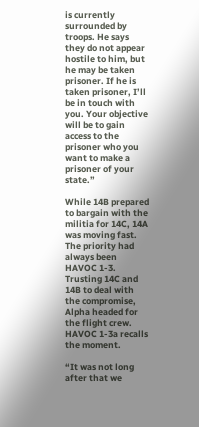is currently surrounded by troops. He says they do not appear hostile to him, but he may be taken prisoner. If he is taken prisoner, I’ll be in touch with you. Your objective will be to gain access to the prisoner who you want to make a prisoner of your state.”

While 14B prepared to bargain with the militia for 14C, 14A was moving fast. The priority had always been HAVOC 1-3. Trusting 14C and 14B to deal with the compromise, Alpha headed for the flight crew. HAVOC 1-3a recalls the moment.

“It was not long after that we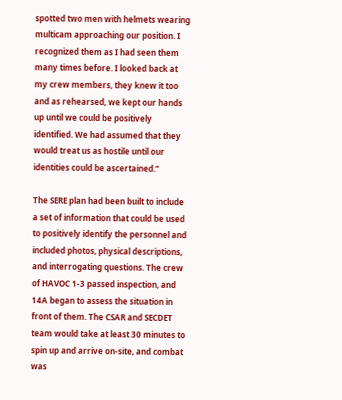spotted two men with helmets wearing multicam approaching our position. I recognized them as I had seen them many times before. I looked back at my crew members, they knew it too and as rehearsed, we kept our hands up until we could be positively identified. We had assumed that they would treat us as hostile until our identities could be ascertained.”

The SERE plan had been built to include a set of information that could be used to positively identify the personnel and included photos, physical descriptions, and interrogating questions. The crew of HAVOC 1-3 passed inspection, and 14A began to assess the situation in front of them. The CSAR and SECDET team would take at least 30 minutes to spin up and arrive on-site, and combat was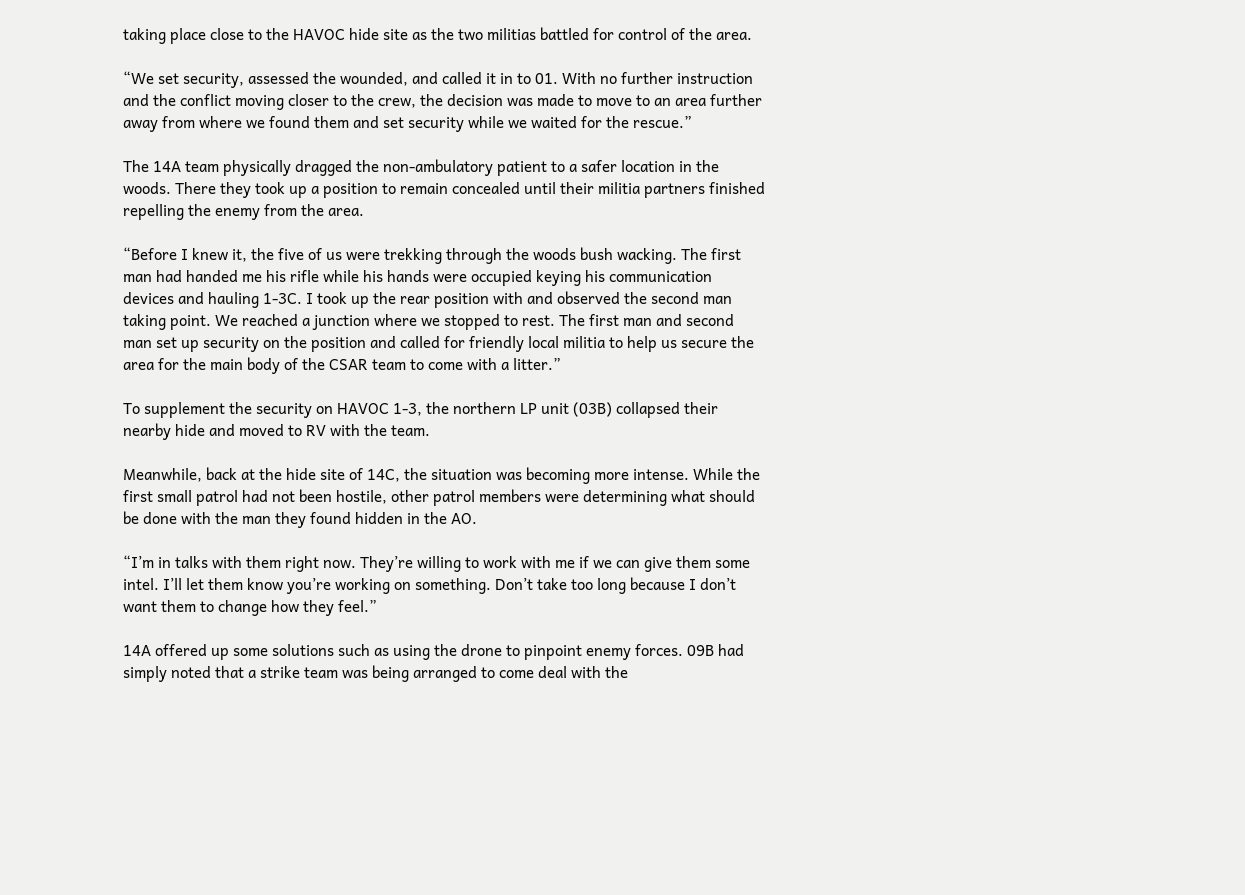taking place close to the HAVOC hide site as the two militias battled for control of the area.

“We set security, assessed the wounded, and called it in to 01. With no further instruction and the conflict moving closer to the crew, the decision was made to move to an area further away from where we found them and set security while we waited for the rescue.”

The 14A team physically dragged the non-ambulatory patient to a safer location in the woods. There they took up a position to remain concealed until their militia partners finished repelling the enemy from the area.

“Before I knew it, the five of us were trekking through the woods bush wacking. The first man had handed me his rifle while his hands were occupied keying his communication devices and hauling 1-3C. I took up the rear position with and observed the second man taking point. We reached a junction where we stopped to rest. The first man and second man set up security on the position and called for friendly local militia to help us secure the area for the main body of the CSAR team to come with a litter.”

To supplement the security on HAVOC 1-3, the northern LP unit (03B) collapsed their nearby hide and moved to RV with the team.

Meanwhile, back at the hide site of 14C, the situation was becoming more intense. While the first small patrol had not been hostile, other patrol members were determining what should be done with the man they found hidden in the AO.

“I’m in talks with them right now. They’re willing to work with me if we can give them some intel. I’ll let them know you’re working on something. Don’t take too long because I don’t want them to change how they feel.”

14A offered up some solutions such as using the drone to pinpoint enemy forces. 09B had simply noted that a strike team was being arranged to come deal with the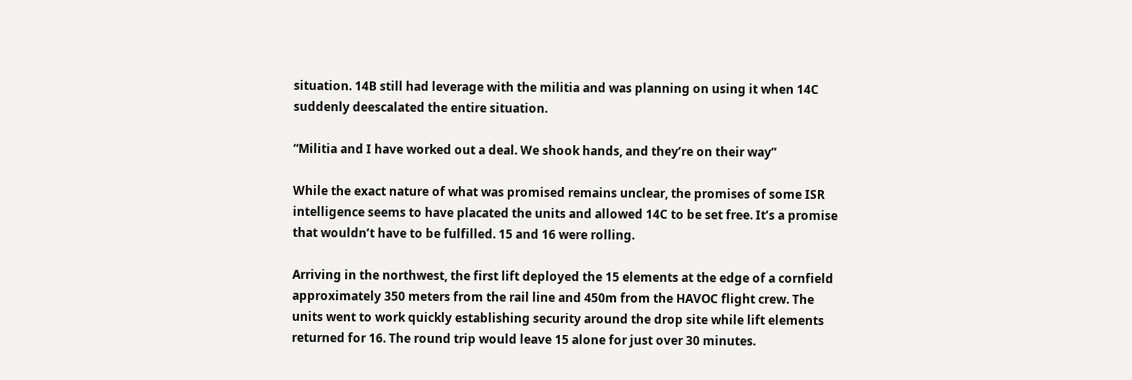situation. 14B still had leverage with the militia and was planning on using it when 14C suddenly deescalated the entire situation.

“Militia and I have worked out a deal. We shook hands, and they’re on their way”

While the exact nature of what was promised remains unclear, the promises of some ISR intelligence seems to have placated the units and allowed 14C to be set free. It’s a promise that wouldn’t have to be fulfilled. 15 and 16 were rolling.

Arriving in the northwest, the first lift deployed the 15 elements at the edge of a cornfield approximately 350 meters from the rail line and 450m from the HAVOC flight crew. The units went to work quickly establishing security around the drop site while lift elements returned for 16. The round trip would leave 15 alone for just over 30 minutes.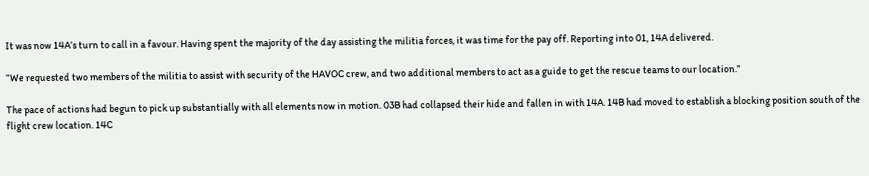It was now 14A’s turn to call in a favour. Having spent the majority of the day assisting the militia forces, it was time for the pay off. Reporting into 01, 14A delivered.

“We requested two members of the militia to assist with security of the HAVOC crew, and two additional members to act as a guide to get the rescue teams to our location.”

The pace of actions had begun to pick up substantially with all elements now in motion. 03B had collapsed their hide and fallen in with 14A. 14B had moved to establish a blocking position south of the flight crew location. 14C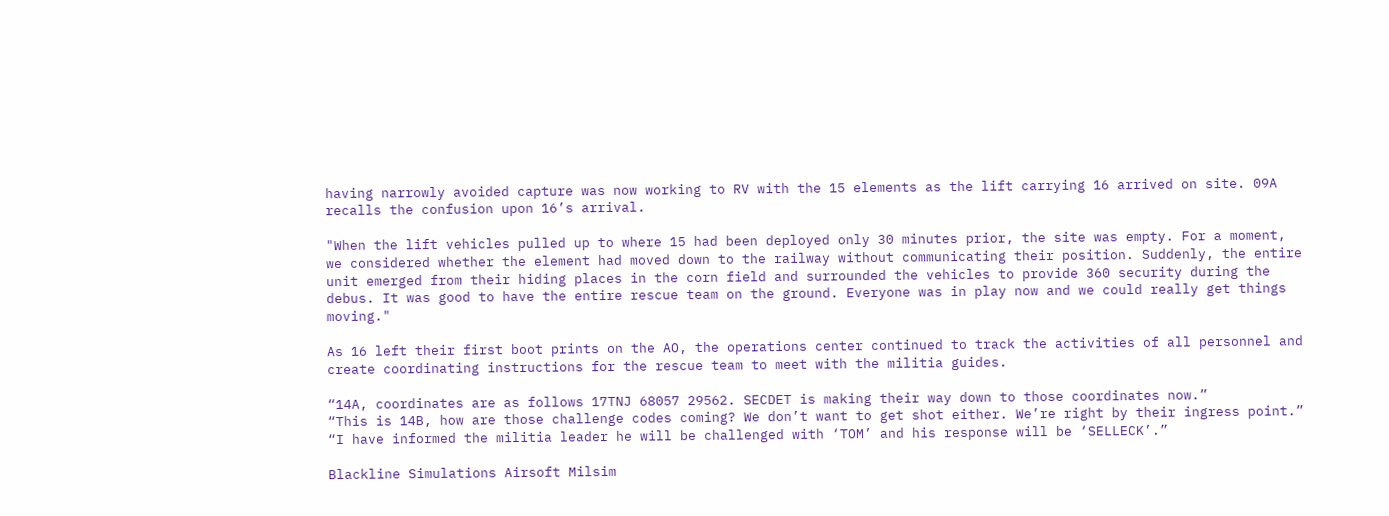having narrowly avoided capture was now working to RV with the 15 elements as the lift carrying 16 arrived on site. 09A recalls the confusion upon 16’s arrival.

"When the lift vehicles pulled up to where 15 had been deployed only 30 minutes prior, the site was empty. For a moment, we considered whether the element had moved down to the railway without communicating their position. Suddenly, the entire unit emerged from their hiding places in the corn field and surrounded the vehicles to provide 360 security during the debus. It was good to have the entire rescue team on the ground. Everyone was in play now and we could really get things moving."

As 16 left their first boot prints on the AO, the operations center continued to track the activities of all personnel and create coordinating instructions for the rescue team to meet with the militia guides.

“14A, coordinates are as follows 17TNJ 68057 29562. SECDET is making their way down to those coordinates now.”
“This is 14B, how are those challenge codes coming? We don’t want to get shot either. We’re right by their ingress point.”
“I have informed the militia leader he will be challenged with ‘TOM’ and his response will be ‘SELLECK’.”

Blackline Simulations Airsoft Milsim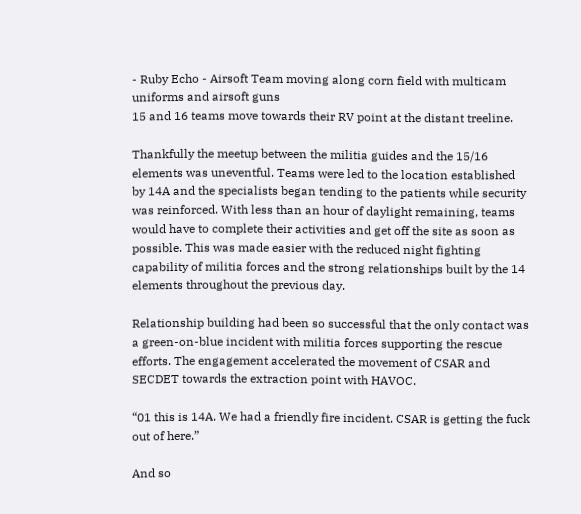- Ruby Echo - Airsoft Team moving along corn field with multicam uniforms and airsoft guns
15 and 16 teams move towards their RV point at the distant treeline.

Thankfully the meetup between the militia guides and the 15/16 elements was uneventful. Teams were led to the location established by 14A and the specialists began tending to the patients while security was reinforced. With less than an hour of daylight remaining, teams would have to complete their activities and get off the site as soon as possible. This was made easier with the reduced night fighting capability of militia forces and the strong relationships built by the 14 elements throughout the previous day.

Relationship building had been so successful that the only contact was a green-on-blue incident with militia forces supporting the rescue efforts. The engagement accelerated the movement of CSAR and SECDET towards the extraction point with HAVOC.

“01 this is 14A. We had a friendly fire incident. CSAR is getting the fuck out of here.”

And so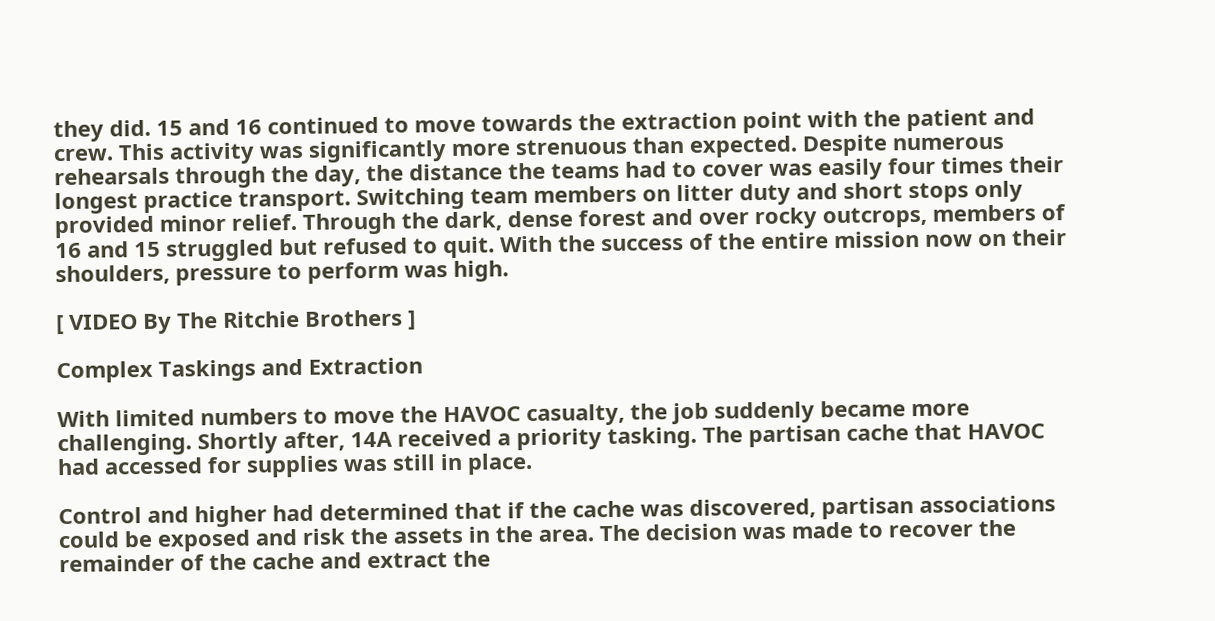they did. 15 and 16 continued to move towards the extraction point with the patient and crew. This activity was significantly more strenuous than expected. Despite numerous rehearsals through the day, the distance the teams had to cover was easily four times their longest practice transport. Switching team members on litter duty and short stops only provided minor relief. Through the dark, dense forest and over rocky outcrops, members of 16 and 15 struggled but refused to quit. With the success of the entire mission now on their shoulders, pressure to perform was high.

[ VIDEO By The Ritchie Brothers ]

Complex Taskings and Extraction

With limited numbers to move the HAVOC casualty, the job suddenly became more challenging. Shortly after, 14A received a priority tasking. The partisan cache that HAVOC had accessed for supplies was still in place.

Control and higher had determined that if the cache was discovered, partisan associations could be exposed and risk the assets in the area. The decision was made to recover the remainder of the cache and extract the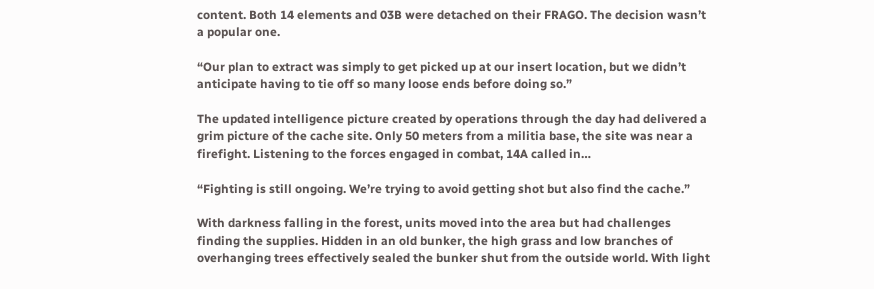content. Both 14 elements and 03B were detached on their FRAGO. The decision wasn’t a popular one.

“Our plan to extract was simply to get picked up at our insert location, but we didn’t anticipate having to tie off so many loose ends before doing so.”

The updated intelligence picture created by operations through the day had delivered a grim picture of the cache site. Only 50 meters from a militia base, the site was near a firefight. Listening to the forces engaged in combat, 14A called in…

“Fighting is still ongoing. We’re trying to avoid getting shot but also find the cache.”

With darkness falling in the forest, units moved into the area but had challenges finding the supplies. Hidden in an old bunker, the high grass and low branches of overhanging trees effectively sealed the bunker shut from the outside world. With light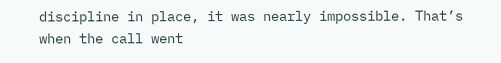discipline in place, it was nearly impossible. That’s when the call went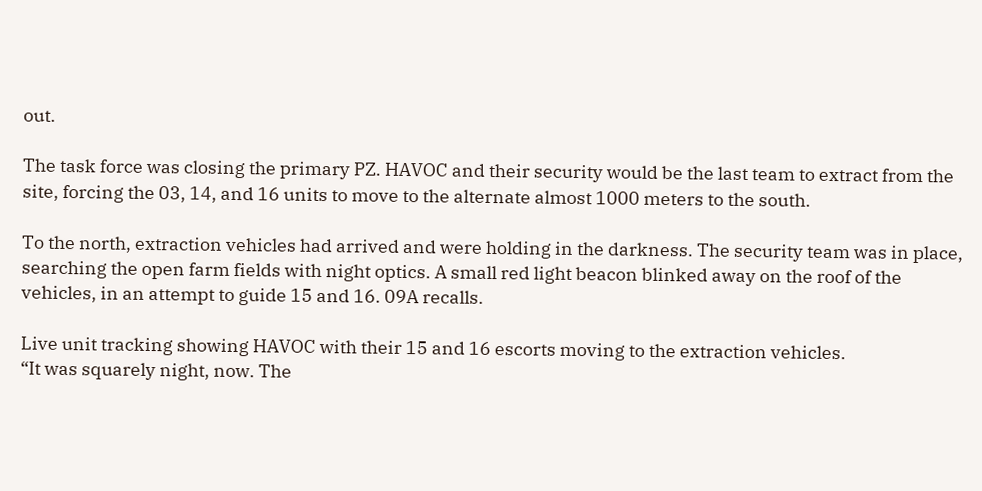out.

The task force was closing the primary PZ. HAVOC and their security would be the last team to extract from the site, forcing the 03, 14, and 16 units to move to the alternate almost 1000 meters to the south.

To the north, extraction vehicles had arrived and were holding in the darkness. The security team was in place, searching the open farm fields with night optics. A small red light beacon blinked away on the roof of the vehicles, in an attempt to guide 15 and 16. 09A recalls.

Live unit tracking showing HAVOC with their 15 and 16 escorts moving to the extraction vehicles.
“It was squarely night, now. The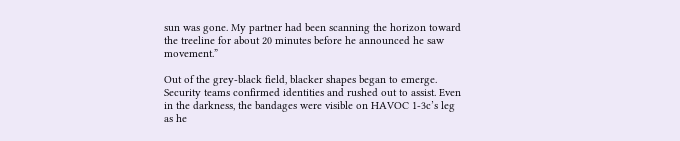sun was gone. My partner had been scanning the horizon toward the treeline for about 20 minutes before he announced he saw movement.”

Out of the grey-black field, blacker shapes began to emerge. Security teams confirmed identities and rushed out to assist. Even in the darkness, the bandages were visible on HAVOC 1-3c’s leg as he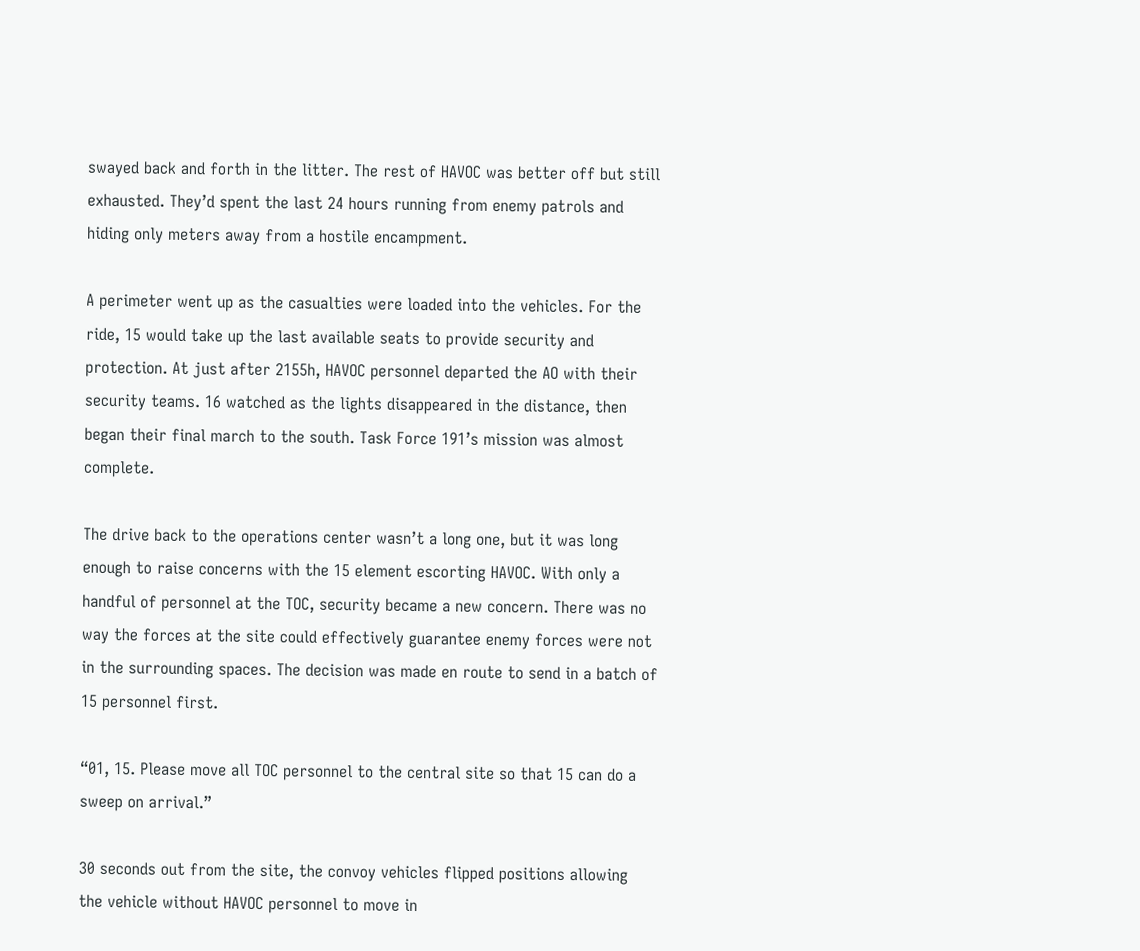swayed back and forth in the litter. The rest of HAVOC was better off but still exhausted. They’d spent the last 24 hours running from enemy patrols and hiding only meters away from a hostile encampment.

A perimeter went up as the casualties were loaded into the vehicles. For the ride, 15 would take up the last available seats to provide security and protection. At just after 2155h, HAVOC personnel departed the AO with their security teams. 16 watched as the lights disappeared in the distance, then began their final march to the south. Task Force 191’s mission was almost complete.

The drive back to the operations center wasn’t a long one, but it was long enough to raise concerns with the 15 element escorting HAVOC. With only a handful of personnel at the TOC, security became a new concern. There was no way the forces at the site could effectively guarantee enemy forces were not in the surrounding spaces. The decision was made en route to send in a batch of 15 personnel first.

“01, 15. Please move all TOC personnel to the central site so that 15 can do a sweep on arrival.”

30 seconds out from the site, the convoy vehicles flipped positions allowing the vehicle without HAVOC personnel to move in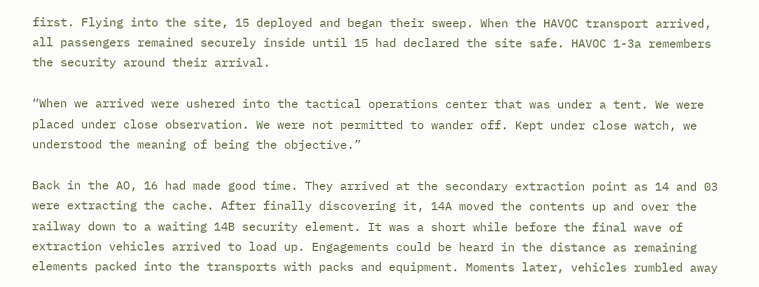first. Flying into the site, 15 deployed and began their sweep. When the HAVOC transport arrived, all passengers remained securely inside until 15 had declared the site safe. HAVOC 1-3a remembers the security around their arrival.

“When we arrived were ushered into the tactical operations center that was under a tent. We were placed under close observation. We were not permitted to wander off. Kept under close watch, we understood the meaning of being the objective.”

Back in the AO, 16 had made good time. They arrived at the secondary extraction point as 14 and 03 were extracting the cache. After finally discovering it, 14A moved the contents up and over the railway down to a waiting 14B security element. It was a short while before the final wave of extraction vehicles arrived to load up. Engagements could be heard in the distance as remaining elements packed into the transports with packs and equipment. Moments later, vehicles rumbled away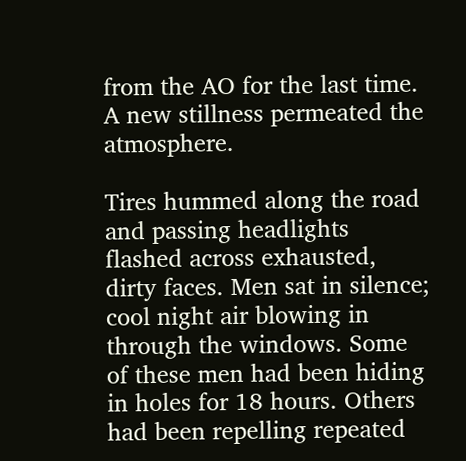from the AO for the last time. A new stillness permeated the atmosphere.

Tires hummed along the road and passing headlights flashed across exhausted, dirty faces. Men sat in silence; cool night air blowing in through the windows. Some of these men had been hiding in holes for 18 hours. Others had been repelling repeated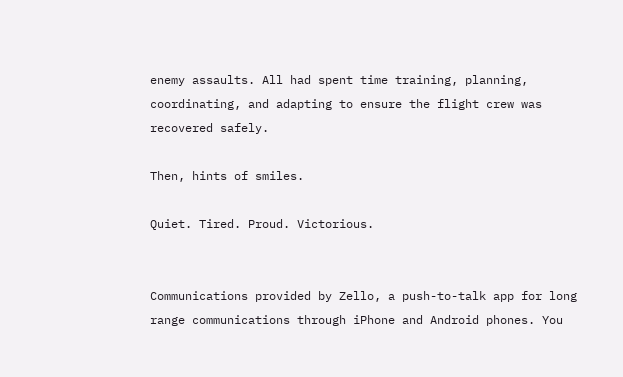enemy assaults. All had spent time training, planning, coordinating, and adapting to ensure the flight crew was recovered safely.

Then, hints of smiles.

Quiet. Tired. Proud. Victorious.


Communications provided by Zello, a push-to-talk app for long range communications through iPhone and Android phones. You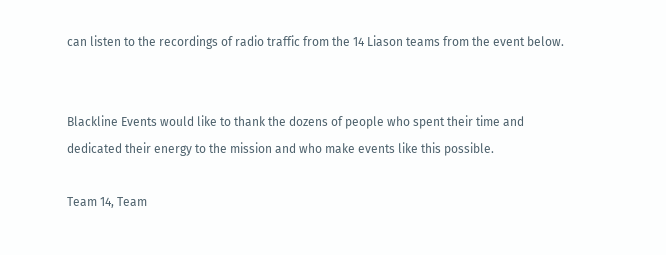can listen to the recordings of radio traffic from the 14 Liason teams from the event below.


Blackline Events would like to thank the dozens of people who spent their time and dedicated their energy to the mission and who make events like this possible.

Team 14, Team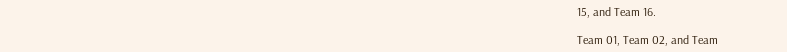15, and Team 16.

Team 01, Team 02, and Team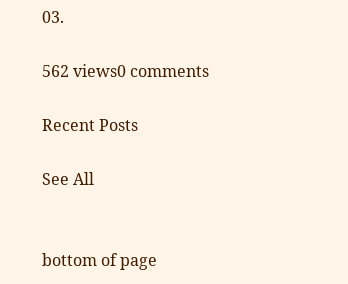03.

562 views0 comments

Recent Posts

See All


bottom of page